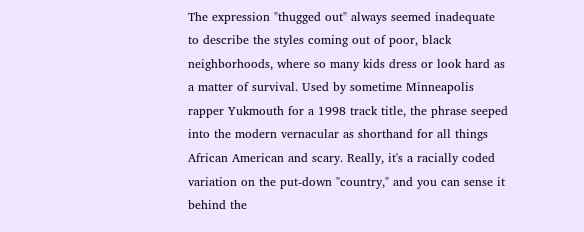The expression "thugged out" always seemed inadequate to describe the styles coming out of poor, black neighborhoods, where so many kids dress or look hard as a matter of survival. Used by sometime Minneapolis rapper Yukmouth for a 1998 track title, the phrase seeped into the modern vernacular as shorthand for all things African American and scary. Really, it's a racially coded variation on the put-down "country," and you can sense it behind the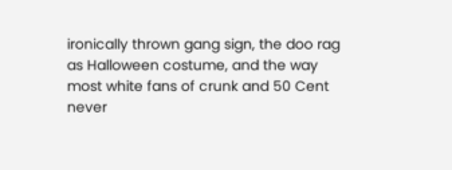ironically thrown gang sign, the doo rag as Halloween costume, and the way most white fans of crunk and 50 Cent never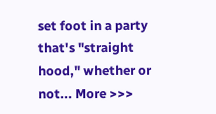set foot in a party that's "straight hood," whether or not... More >>>